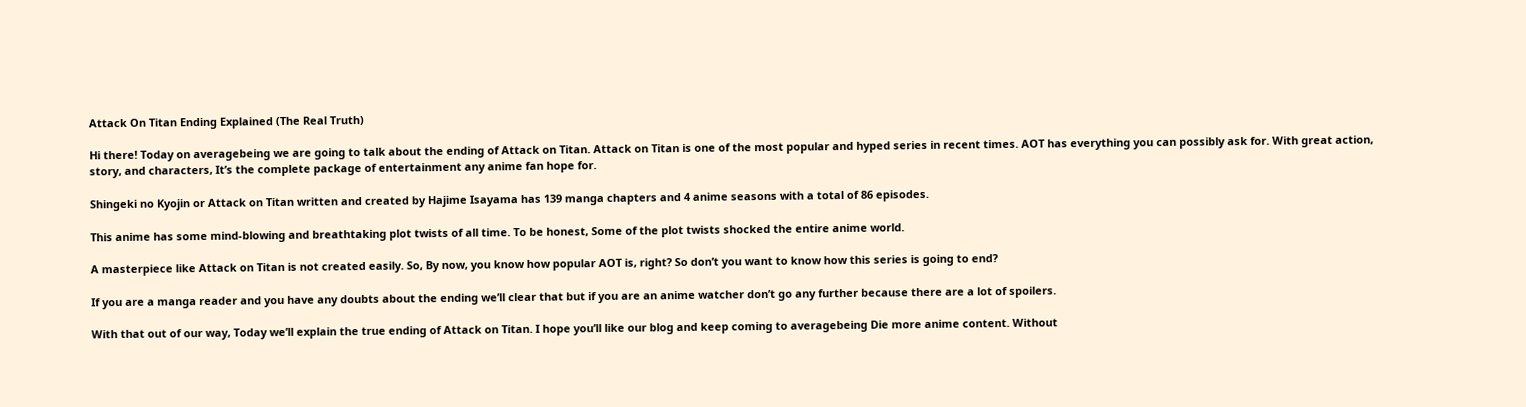Attack On Titan Ending Explained (The Real Truth)

Hi there! Today on averagebeing we are going to talk about the ending of Attack on Titan. Attack on Titan is one of the most popular and hyped series in recent times. AOT has everything you can possibly ask for. With great action, story, and characters, It’s the complete package of entertainment any anime fan hope for.

Shingeki no Kyojin or Attack on Titan written and created by Hajime Isayama has 139 manga chapters and 4 anime seasons with a total of 86 episodes.

This anime has some mind-blowing and breathtaking plot twists of all time. To be honest, Some of the plot twists shocked the entire anime world.

A masterpiece like Attack on Titan is not created easily. So, By now, you know how popular AOT is, right? So don’t you want to know how this series is going to end?

If you are a manga reader and you have any doubts about the ending we’ll clear that but if you are an anime watcher don’t go any further because there are a lot of spoilers.

With that out of our way, Today we’ll explain the true ending of Attack on Titan. I hope you’ll like our blog and keep coming to averagebeing Die more anime content. Without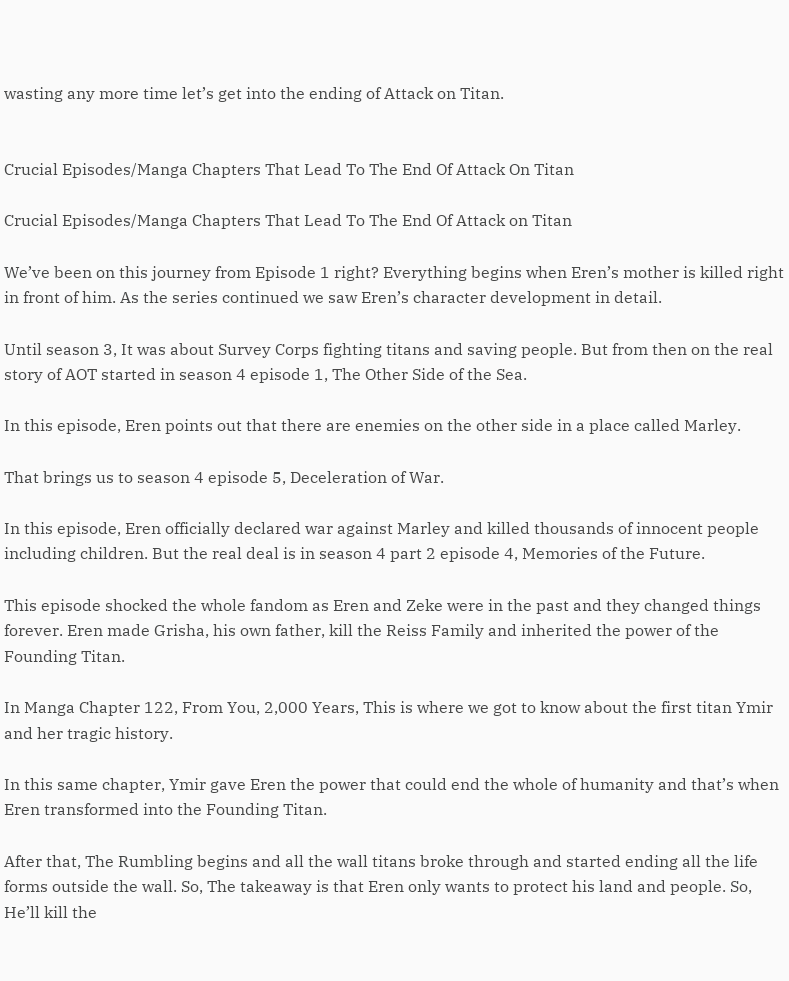wasting any more time let’s get into the ending of Attack on Titan.


Crucial Episodes/Manga Chapters That Lead To The End Of Attack On Titan

Crucial Episodes/Manga Chapters That Lead To The End Of Attack on Titan

We’ve been on this journey from Episode 1 right? Everything begins when Eren’s mother is killed right in front of him. As the series continued we saw Eren’s character development in detail.

Until season 3, It was about Survey Corps fighting titans and saving people. But from then on the real story of AOT started in season 4 episode 1, The Other Side of the Sea.

In this episode, Eren points out that there are enemies on the other side in a place called Marley.

That brings us to season 4 episode 5, Deceleration of War.

In this episode, Eren officially declared war against Marley and killed thousands of innocent people including children. But the real deal is in season 4 part 2 episode 4, Memories of the Future.

This episode shocked the whole fandom as Eren and Zeke were in the past and they changed things forever. Eren made Grisha, his own father, kill the Reiss Family and inherited the power of the Founding Titan.

In Manga Chapter 122, From You, 2,000 Years, This is where we got to know about the first titan Ymir and her tragic history.

In this same chapter, Ymir gave Eren the power that could end the whole of humanity and that’s when Eren transformed into the Founding Titan.

After that, The Rumbling begins and all the wall titans broke through and started ending all the life forms outside the wall. So, The takeaway is that Eren only wants to protect his land and people. So, He’ll kill the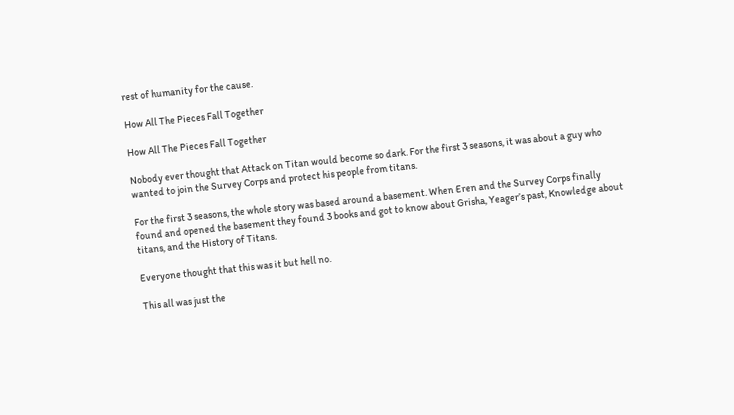rest of humanity for the cause.

How All The Pieces Fall Together

How All The Pieces Fall Together

Nobody ever thought that Attack on Titan would become so dark. For the first 3 seasons, it was about a guy who wanted to join the Survey Corps and protect his people from titans.

For the first 3 seasons, the whole story was based around a basement. When Eren and the Survey Corps finally found and opened the basement they found 3 books and got to know about Grisha, Yeager’s past, Knowledge about titans, and the History of Titans.

Everyone thought that this was it but hell no.

This all was just the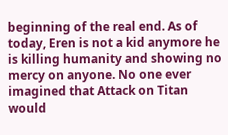beginning of the real end. As of today, Eren is not a kid anymore he is killing humanity and showing no mercy on anyone. No one ever imagined that Attack on Titan would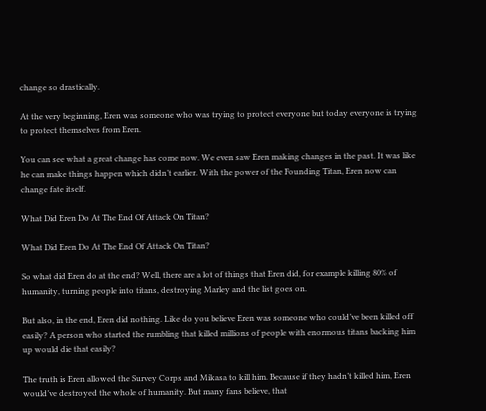change so drastically.

At the very beginning, Eren was someone who was trying to protect everyone but today everyone is trying to protect themselves from Eren.

You can see what a great change has come now. We even saw Eren making changes in the past. It was like he can make things happen which didn’t earlier. With the power of the Founding Titan, Eren now can change fate itself.

What Did Eren Do At The End Of Attack On Titan?

What Did Eren Do At The End Of Attack On Titan?

So what did Eren do at the end? Well, there are a lot of things that Eren did, for example killing 80% of humanity, turning people into titans, destroying Marley and the list goes on.

But also, in the end, Eren did nothing. Like do you believe Eren was someone who could’ve been killed off easily? A person who started the rumbling that killed millions of people with enormous titans backing him up would die that easily?

The truth is Eren allowed the Survey Corps and Mikasa to kill him. Because if they hadn’t killed him, Eren would’ve destroyed the whole of humanity. But many fans believe, that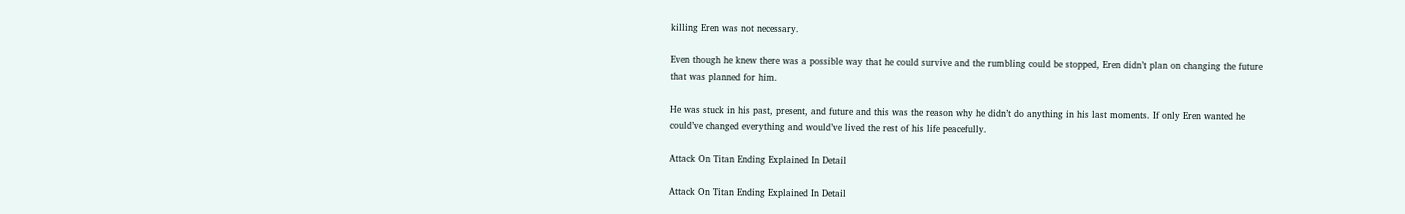killing Eren was not necessary.

Even though he knew there was a possible way that he could survive and the rumbling could be stopped, Eren didn’t plan on changing the future that was planned for him.

He was stuck in his past, present, and future and this was the reason why he didn’t do anything in his last moments. If only Eren wanted he could’ve changed everything and would’ve lived the rest of his life peacefully.

Attack On Titan Ending Explained In Detail

Attack On Titan Ending Explained In Detail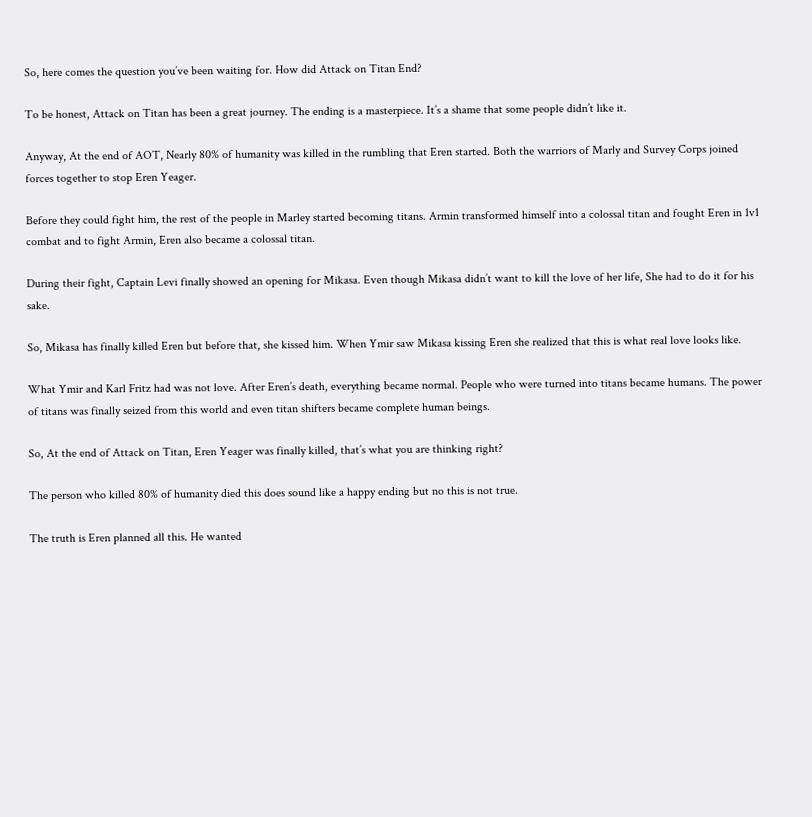So, here comes the question you’ve been waiting for. How did Attack on Titan End?

To be honest, Attack on Titan has been a great journey. The ending is a masterpiece. It’s a shame that some people didn’t like it.

Anyway, At the end of AOT, Nearly 80% of humanity was killed in the rumbling that Eren started. Both the warriors of Marly and Survey Corps joined forces together to stop Eren Yeager.

Before they could fight him, the rest of the people in Marley started becoming titans. Armin transformed himself into a colossal titan and fought Eren in 1v1 combat and to fight Armin, Eren also became a colossal titan.

During their fight, Captain Levi finally showed an opening for Mikasa. Even though Mikasa didn’t want to kill the love of her life, She had to do it for his sake.

So, Mikasa has finally killed Eren but before that, she kissed him. When Ymir saw Mikasa kissing Eren she realized that this is what real love looks like.

What Ymir and Karl Fritz had was not love. After Eren’s death, everything became normal. People who were turned into titans became humans. The power of titans was finally seized from this world and even titan shifters became complete human beings.

So, At the end of Attack on Titan, Eren Yeager was finally killed, that’s what you are thinking right?

The person who killed 80% of humanity died this does sound like a happy ending but no this is not true.

The truth is Eren planned all this. He wanted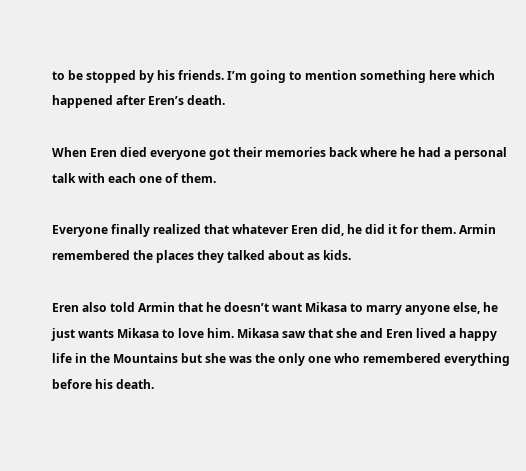to be stopped by his friends. I’m going to mention something here which happened after Eren’s death.

When Eren died everyone got their memories back where he had a personal talk with each one of them.

Everyone finally realized that whatever Eren did, he did it for them. Armin remembered the places they talked about as kids.

Eren also told Armin that he doesn’t want Mikasa to marry anyone else, he just wants Mikasa to love him. Mikasa saw that she and Eren lived a happy life in the Mountains but she was the only one who remembered everything before his death.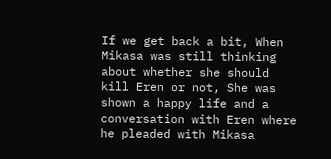If we get back a bit, When Mikasa was still thinking about whether she should kill Eren or not, She was shown a happy life and a conversation with Eren where he pleaded with Mikasa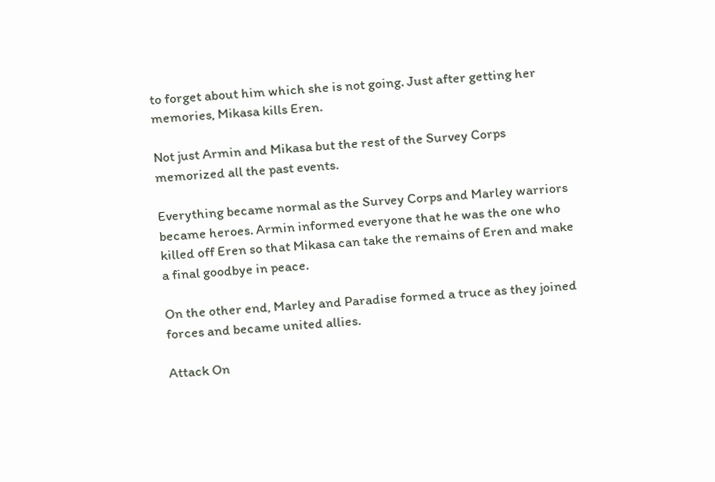to forget about him which she is not going. Just after getting her memories, Mikasa kills Eren.

Not just Armin and Mikasa but the rest of the Survey Corps memorized all the past events.

Everything became normal as the Survey Corps and Marley warriors became heroes. Armin informed everyone that he was the one who killed off Eren so that Mikasa can take the remains of Eren and make a final goodbye in peace.

On the other end, Marley and Paradise formed a truce as they joined forces and became united allies.

Attack On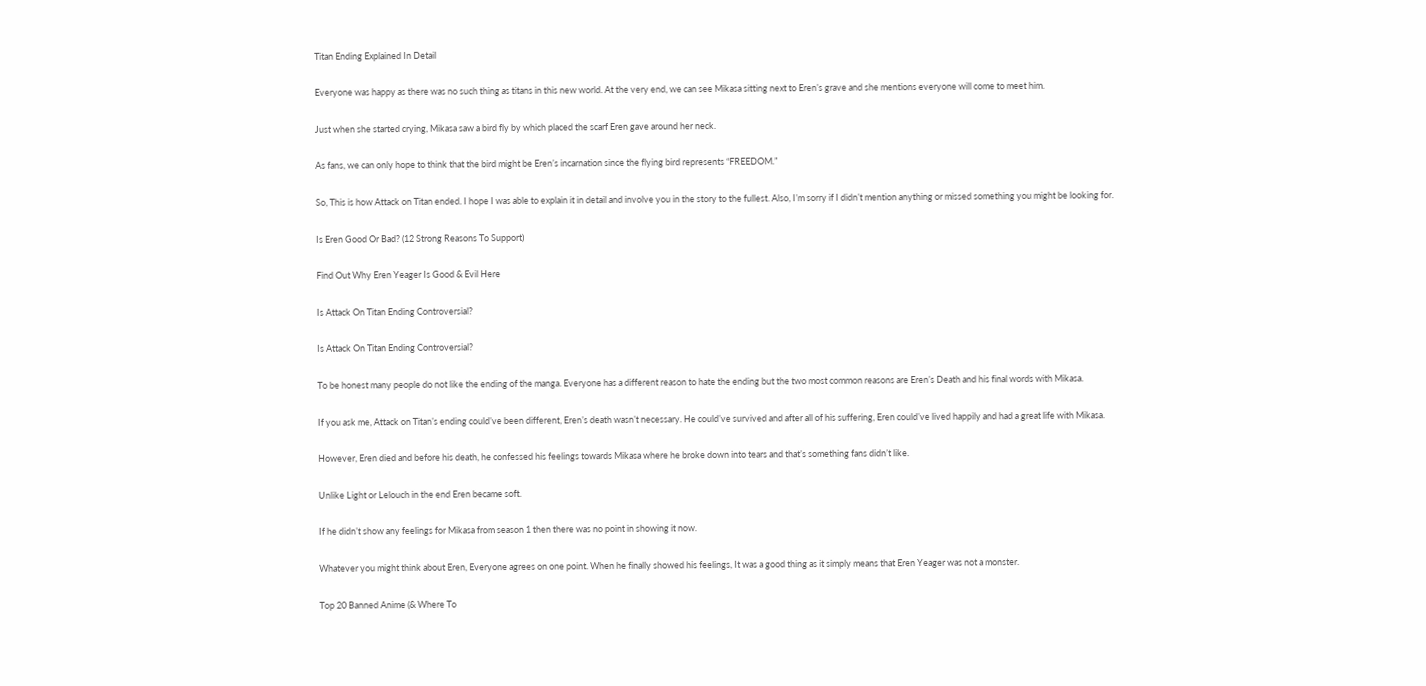Titan Ending Explained In Detail

Everyone was happy as there was no such thing as titans in this new world. At the very end, we can see Mikasa sitting next to Eren’s grave and she mentions everyone will come to meet him.

Just when she started crying, Mikasa saw a bird fly by which placed the scarf Eren gave around her neck.

As fans, we can only hope to think that the bird might be Eren’s incarnation since the flying bird represents “FREEDOM.”

So, This is how Attack on Titan ended. I hope I was able to explain it in detail and involve you in the story to the fullest. Also, I’m sorry if I didn’t mention anything or missed something you might be looking for.

Is Eren Good Or Bad? (12 Strong Reasons To Support)

Find Out Why Eren Yeager Is Good & Evil Here

Is Attack On Titan Ending Controversial?

Is Attack On Titan Ending Controversial?

To be honest many people do not like the ending of the manga. Everyone has a different reason to hate the ending but the two most common reasons are Eren’s Death and his final words with Mikasa.

If you ask me, Attack on Titan’s ending could’ve been different, Eren’s death wasn’t necessary. He could’ve survived and after all of his suffering, Eren could’ve lived happily and had a great life with Mikasa.

However, Eren died and before his death, he confessed his feelings towards Mikasa where he broke down into tears and that’s something fans didn’t like.

Unlike Light or Lelouch in the end Eren became soft.

If he didn’t show any feelings for Mikasa from season 1 then there was no point in showing it now.

Whatever you might think about Eren, Everyone agrees on one point. When he finally showed his feelings, It was a good thing as it simply means that Eren Yeager was not a monster.

Top 20 Banned Anime (& Where To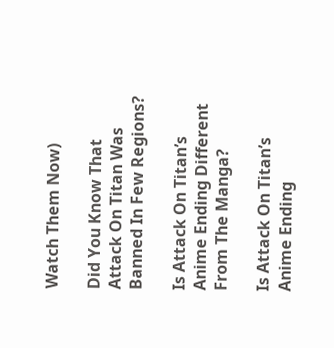Watch Them Now)

Did You Know That Attack On Titan Was Banned In Few Regions?

Is Attack On Titan’s Anime Ending Different From The Manga?

Is Attack On Titan’s Anime Ending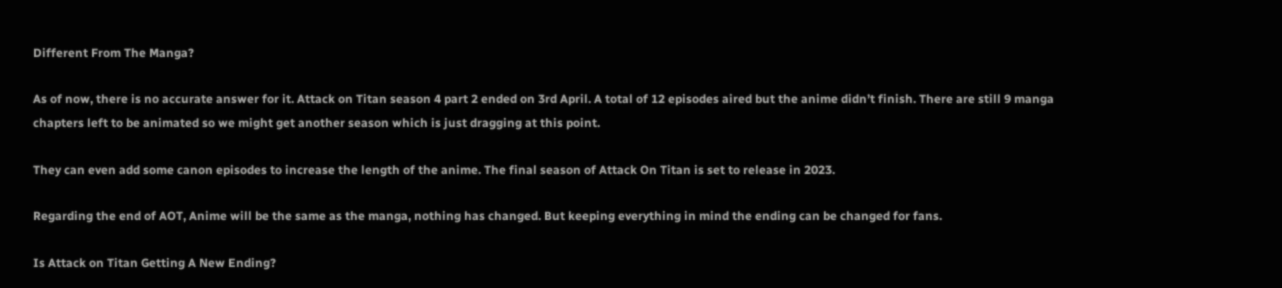Different From The Manga?

As of now, there is no accurate answer for it. Attack on Titan season 4 part 2 ended on 3rd April. A total of 12 episodes aired but the anime didn’t finish. There are still 9 manga chapters left to be animated so we might get another season which is just dragging at this point.

They can even add some canon episodes to increase the length of the anime. The final season of Attack On Titan is set to release in 2023.

Regarding the end of AOT, Anime will be the same as the manga, nothing has changed. But keeping everything in mind the ending can be changed for fans.

Is Attack on Titan Getting A New Ending?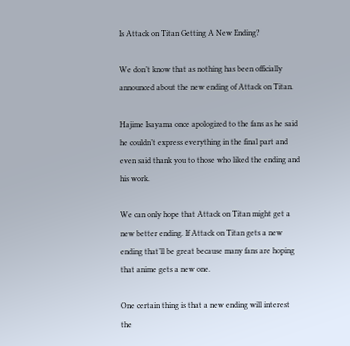Is Attack on Titan Getting A New Ending?

We don’t know that as nothing has been officially announced about the new ending of Attack on Titan.

Hajime Isayama once apologized to the fans as he said he couldn’t express everything in the final part and even said thank you to those who liked the ending and his work.

We can only hope that Attack on Titan might get a new better ending. If Attack on Titan gets a new ending that’ll be great because many fans are hoping that anime gets a new one.

One certain thing is that a new ending will interest the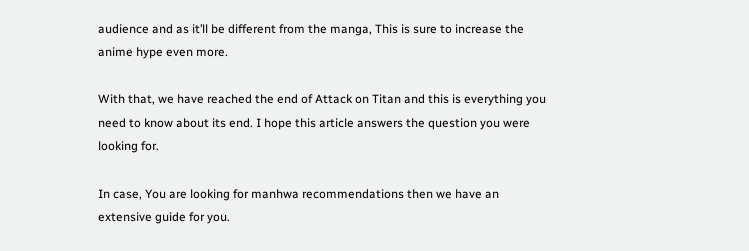audience and as it’ll be different from the manga, This is sure to increase the anime hype even more.

With that, we have reached the end of Attack on Titan and this is everything you need to know about its end. I hope this article answers the question you were looking for.

In case, You are looking for manhwa recommendations then we have an extensive guide for you.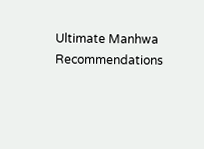Ultimate Manhwa Recommendations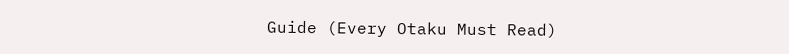Guide (Every Otaku Must Read)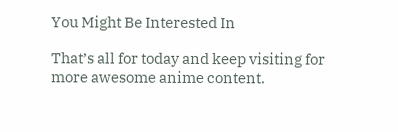You Might Be Interested In

That’s all for today and keep visiting for more awesome anime content.